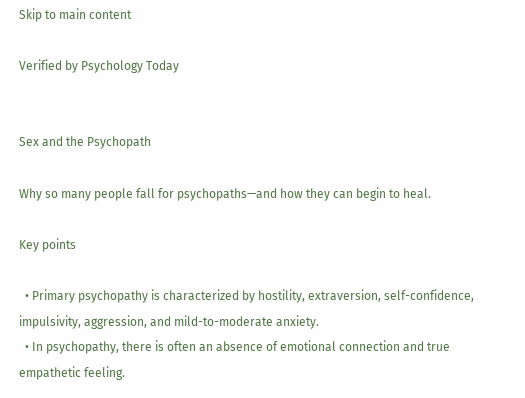Skip to main content

Verified by Psychology Today


Sex and the Psychopath

Why so many people fall for psychopaths—and how they can begin to heal.

Key points

  • Primary psychopathy is characterized by hostility, extraversion, self-confidence, impulsivity, aggression, and mild-to-moderate anxiety.
  • In psychopathy, there is often an absence of emotional connection and true empathetic feeling.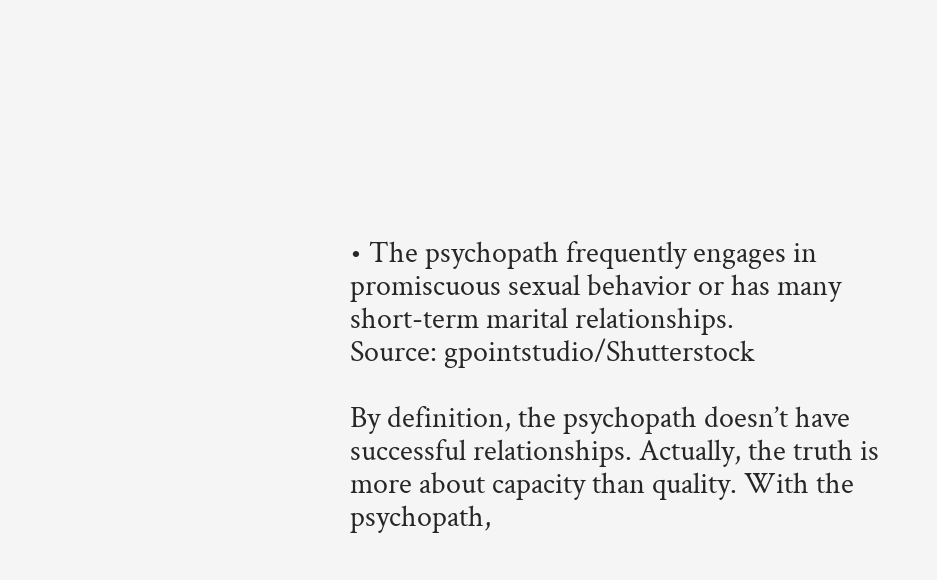• The psychopath frequently engages in promiscuous sexual behavior or has many short-term marital relationships.
Source: gpointstudio/Shutterstock

By definition, the psychopath doesn’t have successful relationships. Actually, the truth is more about capacity than quality. With the psychopath,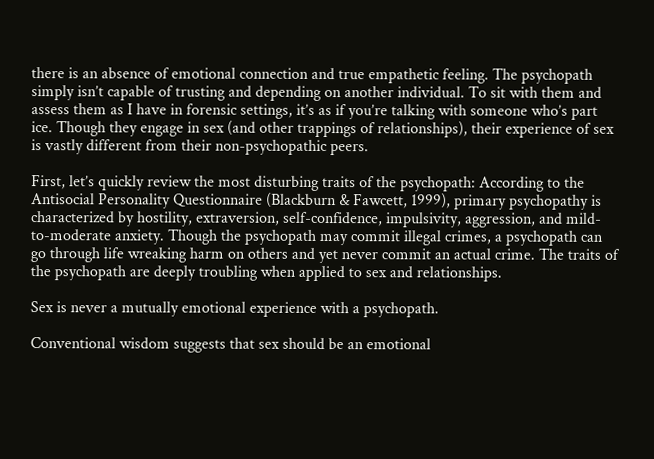there is an absence of emotional connection and true empathetic feeling. The psychopath simply isn’t capable of trusting and depending on another individual. To sit with them and assess them as I have in forensic settings, it’s as if you’re talking with someone who’s part ice. Though they engage in sex (and other trappings of relationships), their experience of sex is vastly different from their non-psychopathic peers.

First, let’s quickly review the most disturbing traits of the psychopath: According to the Antisocial Personality Questionnaire (Blackburn & Fawcett, 1999), primary psychopathy is characterized by hostility, extraversion, self-confidence, impulsivity, aggression, and mild-to-moderate anxiety. Though the psychopath may commit illegal crimes, a psychopath can go through life wreaking harm on others and yet never commit an actual crime. The traits of the psychopath are deeply troubling when applied to sex and relationships.

Sex is never a mutually emotional experience with a psychopath.

Conventional wisdom suggests that sex should be an emotional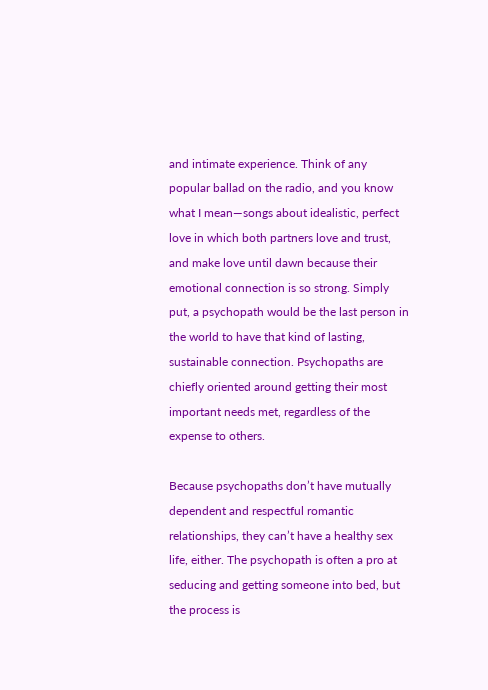and intimate experience. Think of any popular ballad on the radio, and you know what I mean—songs about idealistic, perfect love in which both partners love and trust, and make love until dawn because their emotional connection is so strong. Simply put, a psychopath would be the last person in the world to have that kind of lasting, sustainable connection. Psychopaths are chiefly oriented around getting their most important needs met, regardless of the expense to others.

Because psychopaths don’t have mutually dependent and respectful romantic relationships, they can’t have a healthy sex life, either. The psychopath is often a pro at seducing and getting someone into bed, but the process is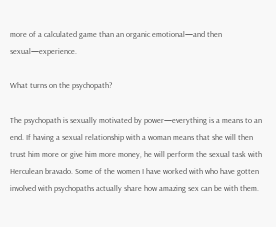more of a calculated game than an organic emotional—and then sexual—experience.

What turns on the psychopath?

The psychopath is sexually motivated by power—everything is a means to an end. If having a sexual relationship with a woman means that she will then trust him more or give him more money, he will perform the sexual task with Herculean bravado. Some of the women I have worked with who have gotten involved with psychopaths actually share how amazing sex can be with them.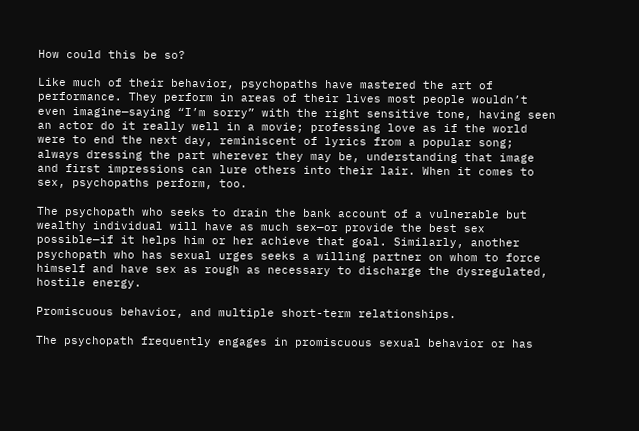How could this be so?

Like much of their behavior, psychopaths have mastered the art of performance. They perform in areas of their lives most people wouldn’t even imagine—saying “I’m sorry” with the right sensitive tone, having seen an actor do it really well in a movie; professing love as if the world were to end the next day, reminiscent of lyrics from a popular song; always dressing the part wherever they may be, understanding that image and first impressions can lure others into their lair. When it comes to sex, psychopaths perform, too.

The psychopath who seeks to drain the bank account of a vulnerable but wealthy individual will have as much sex—or provide the best sex possible—if it helps him or her achieve that goal. Similarly, another psychopath who has sexual urges seeks a willing partner on whom to force himself and have sex as rough as necessary to discharge the dysregulated, hostile energy.

Promiscuous behavior, and multiple short-term relationships.

The psychopath frequently engages in promiscuous sexual behavior or has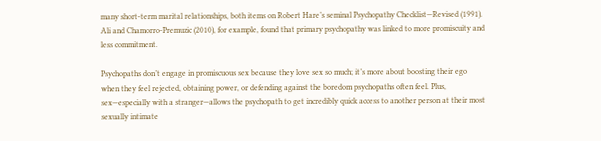many short-term marital relationships, both items on Robert Hare’s seminal Psychopathy Checklist—Revised (1991). Ali and Chamorro-Premuzic (2010), for example, found that primary psychopathy was linked to more promiscuity and less commitment.

Psychopaths don’t engage in promiscuous sex because they love sex so much; it’s more about boosting their ego when they feel rejected, obtaining power, or defending against the boredom psychopaths often feel. Plus, sex—especially with a stranger—allows the psychopath to get incredibly quick access to another person at their most sexually intimate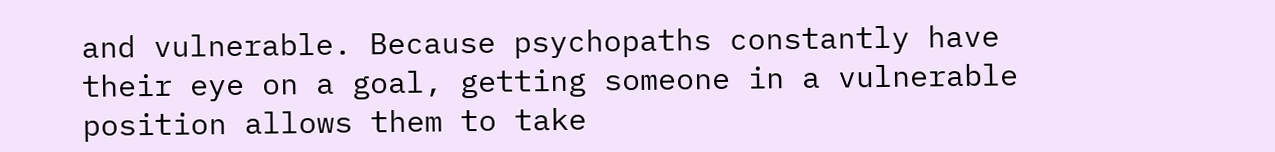and vulnerable. Because psychopaths constantly have their eye on a goal, getting someone in a vulnerable position allows them to take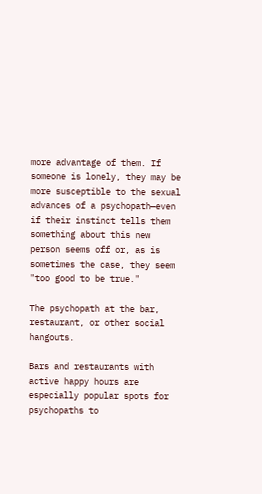more advantage of them. If someone is lonely, they may be more susceptible to the sexual advances of a psychopath—even if their instinct tells them something about this new person seems off or, as is sometimes the case, they seem "too good to be true."

The psychopath at the bar, restaurant, or other social hangouts.

Bars and restaurants with active happy hours are especially popular spots for psychopaths to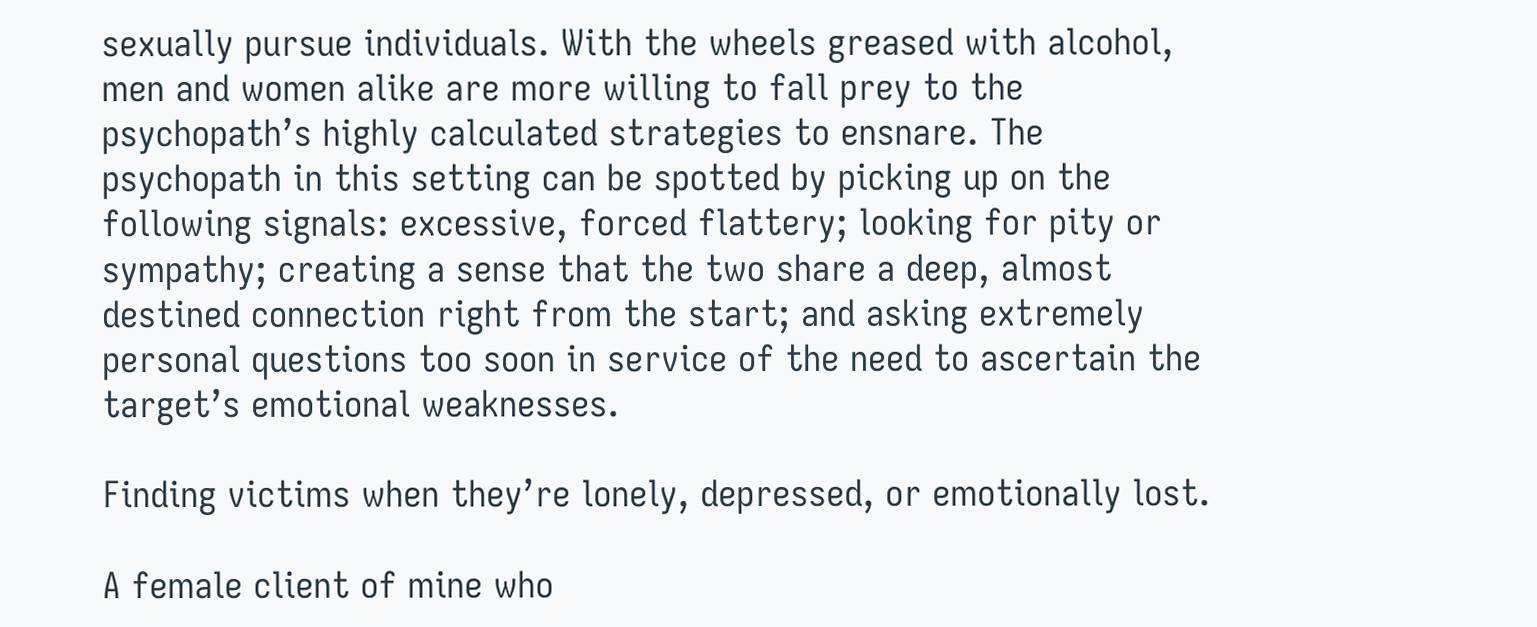sexually pursue individuals. With the wheels greased with alcohol, men and women alike are more willing to fall prey to the psychopath’s highly calculated strategies to ensnare. The psychopath in this setting can be spotted by picking up on the following signals: excessive, forced flattery; looking for pity or sympathy; creating a sense that the two share a deep, almost destined connection right from the start; and asking extremely personal questions too soon in service of the need to ascertain the target’s emotional weaknesses.

Finding victims when they’re lonely, depressed, or emotionally lost.

A female client of mine who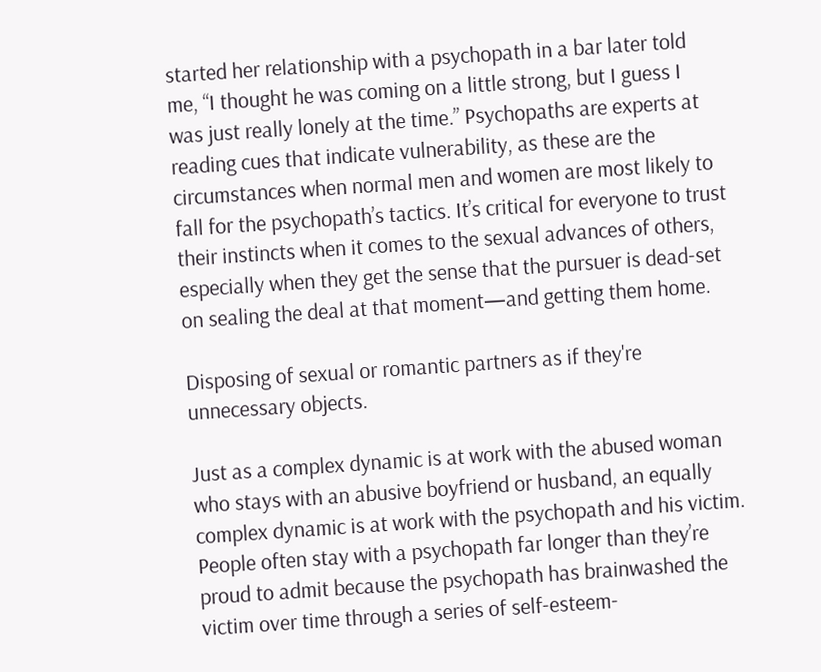started her relationship with a psychopath in a bar later told me, “I thought he was coming on a little strong, but I guess I was just really lonely at the time.” Psychopaths are experts at reading cues that indicate vulnerability, as these are the circumstances when normal men and women are most likely to fall for the psychopath’s tactics. It’s critical for everyone to trust their instincts when it comes to the sexual advances of others, especially when they get the sense that the pursuer is dead-set on sealing the deal at that moment—and getting them home.

Disposing of sexual or romantic partners as if they're unnecessary objects.

Just as a complex dynamic is at work with the abused woman who stays with an abusive boyfriend or husband, an equally complex dynamic is at work with the psychopath and his victim. People often stay with a psychopath far longer than they’re proud to admit because the psychopath has brainwashed the victim over time through a series of self-esteem-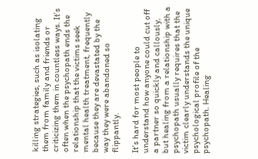killing strategies, such as isolating them from family and friends or criticizing them in countless ways. It’s often when the psychopath ends the relationship that the victims seek mental health treatment, frequently because they are devastated by the way they were abandoned so flippantly.

It’s hard for most people to understand how anyone could cut off a partner so quickly and callously, but healing from a relationship with a psychopath usually requires that the victim clearly understands the unique psychological profile of the psychopath. Healing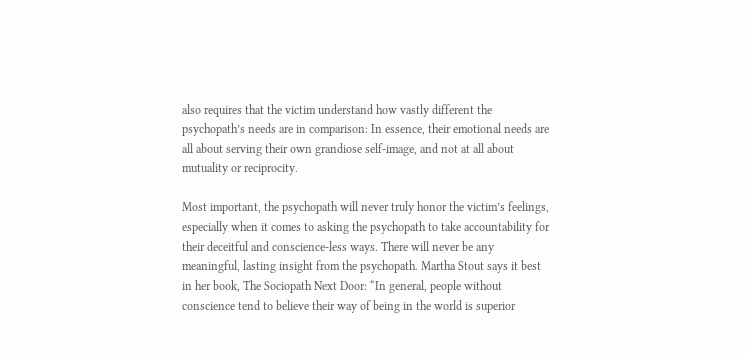also requires that the victim understand how vastly different the psychopath’s needs are in comparison: In essence, their emotional needs are all about serving their own grandiose self-image, and not at all about mutuality or reciprocity.

Most important, the psychopath will never truly honor the victim’s feelings, especially when it comes to asking the psychopath to take accountability for their deceitful and conscience-less ways. There will never be any meaningful, lasting insight from the psychopath. Martha Stout says it best in her book, The Sociopath Next Door: “In general, people without conscience tend to believe their way of being in the world is superior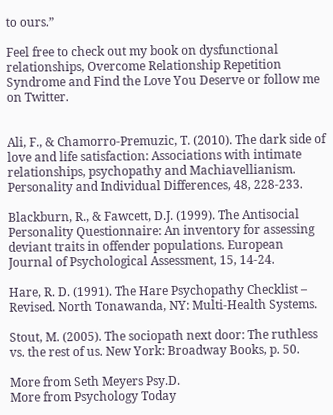to ours.”

Feel free to check out my book on dysfunctional relationships, Overcome Relationship Repetition Syndrome and Find the Love You Deserve or follow me on Twitter.


Ali, F., & Chamorro-Premuzic, T. (2010). The dark side of love and life satisfaction: Associations with intimate relationships, psychopathy and Machiavellianism. Personality and Individual Differences, 48, 228-233.

Blackburn, R., & Fawcett, D.J. (1999). The Antisocial Personality Questionnaire: An inventory for assessing deviant traits in offender populations. European Journal of Psychological Assessment, 15, 14-24.

Hare, R. D. (1991). The Hare Psychopathy Checklist – Revised. North Tonawanda, NY: Multi-Health Systems.

Stout, M. (2005). The sociopath next door: The ruthless vs. the rest of us. New York: Broadway Books, p. 50.

More from Seth Meyers Psy.D.
More from Psychology Today